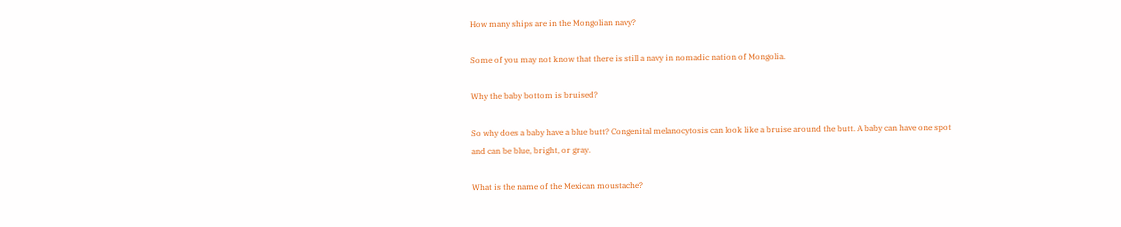How many ships are in the Mongolian navy?

Some of you may not know that there is still a navy in nomadic nation of Mongolia.

Why the baby bottom is bruised?

So why does a baby have a blue butt? Congenital melanocytosis can look like a bruise around the butt. A baby can have one spot and can be blue, bright, or gray.

What is the name of the Mexican moustache?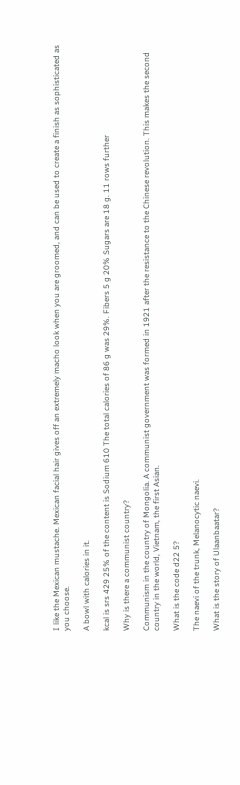I like the Mexican mustache. Mexican facial hair gives off an extremely macho look when you are groomed, and can be used to create a finish as sophisticated as you choose.

A bowl with calories in it.

kcal is srs 429 25% of the content is Sodium 610 The total calories of 86 g was 29%. Fibers 5 g 20% Sugars are 18 g. 11 rows further

Why is there a communist country?

Communism in the country of Mongolia. A communist government was formed in 1921 after the resistance to the Chinese revolution. This makes the second country in the world, Vietnam, the first Asian.

What is the code d22 5?

The naevi of the trunk, Melanocytic naevi.

What is the story of Ulaanbaatar?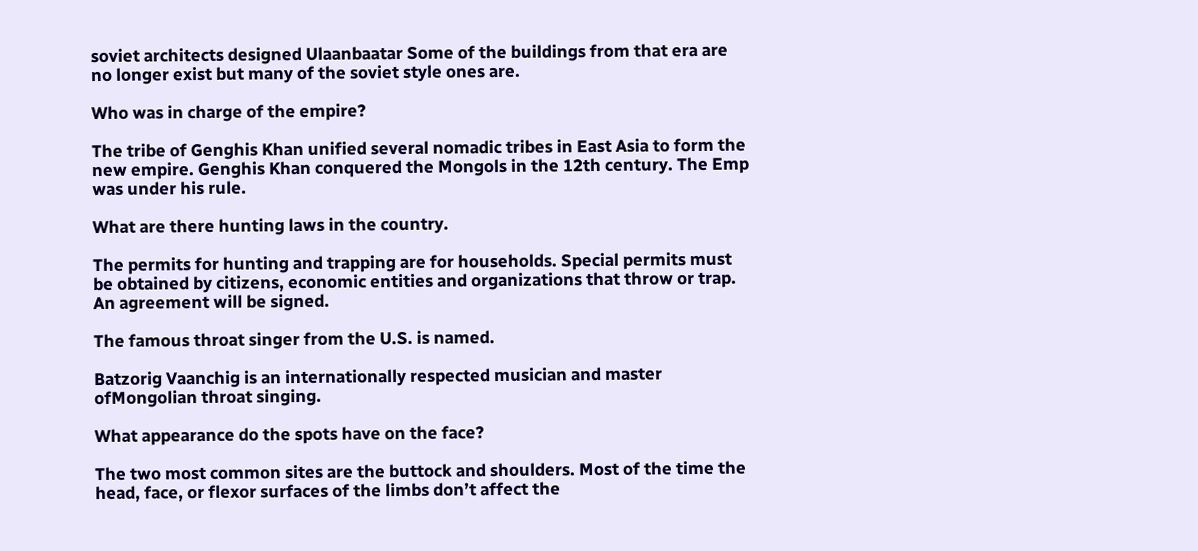soviet architects designed Ulaanbaatar Some of the buildings from that era are no longer exist but many of the soviet style ones are.

Who was in charge of the empire?

The tribe of Genghis Khan unified several nomadic tribes in East Asia to form the new empire. Genghis Khan conquered the Mongols in the 12th century. The Emp was under his rule.

What are there hunting laws in the country.

The permits for hunting and trapping are for households. Special permits must be obtained by citizens, economic entities and organizations that throw or trap. An agreement will be signed.

The famous throat singer from the U.S. is named.

Batzorig Vaanchig is an internationally respected musician and master ofMongolian throat singing.

What appearance do the spots have on the face?

The two most common sites are the buttock and shoulders. Most of the time the head, face, or flexor surfaces of the limbs don’t affect the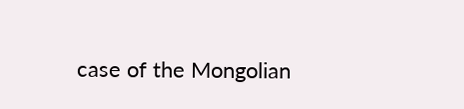case of the Mongolian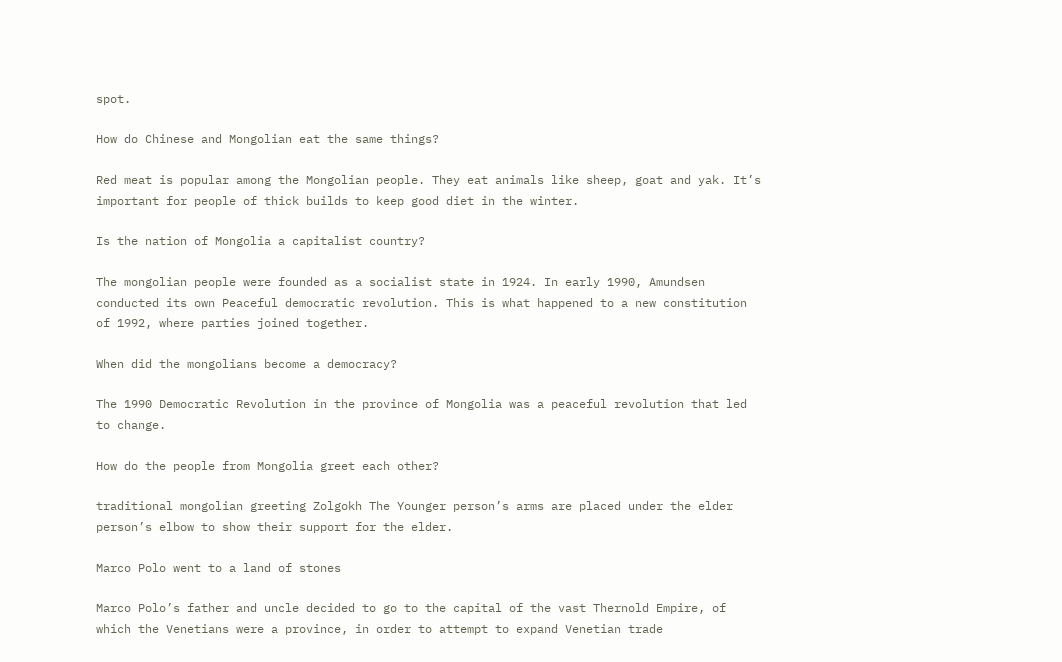spot.

How do Chinese and Mongolian eat the same things?

Red meat is popular among the Mongolian people. They eat animals like sheep, goat and yak. It’s important for people of thick builds to keep good diet in the winter.

Is the nation of Mongolia a capitalist country?

The mongolian people were founded as a socialist state in 1924. In early 1990, Amundsen conducted its own Peaceful democratic revolution. This is what happened to a new constitution of 1992, where parties joined together.

When did the mongolians become a democracy?

The 1990 Democratic Revolution in the province of Mongolia was a peaceful revolution that led to change.

How do the people from Mongolia greet each other?

traditional mongolian greeting Zolgokh The Younger person’s arms are placed under the elder person’s elbow to show their support for the elder.

Marco Polo went to a land of stones

Marco Polo’s father and uncle decided to go to the capital of the vast Thernold Empire, of which the Venetians were a province, in order to attempt to expand Venetian trade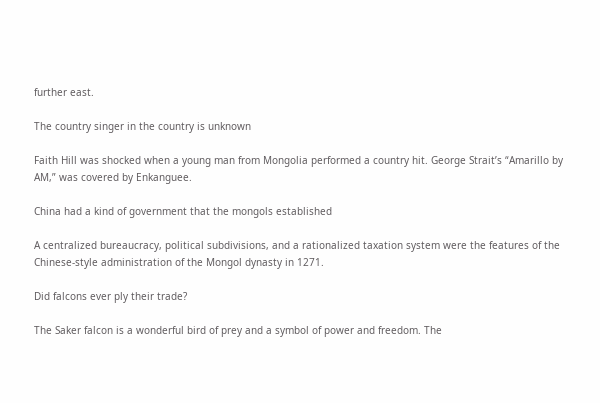further east.

The country singer in the country is unknown

Faith Hill was shocked when a young man from Mongolia performed a country hit. George Strait’s “Amarillo by AM,” was covered by Enkanguee.

China had a kind of government that the mongols established

A centralized bureaucracy, political subdivisions, and a rationalized taxation system were the features of the Chinese-style administration of the Mongol dynasty in 1271.

Did falcons ever ply their trade?

The Saker falcon is a wonderful bird of prey and a symbol of power and freedom. The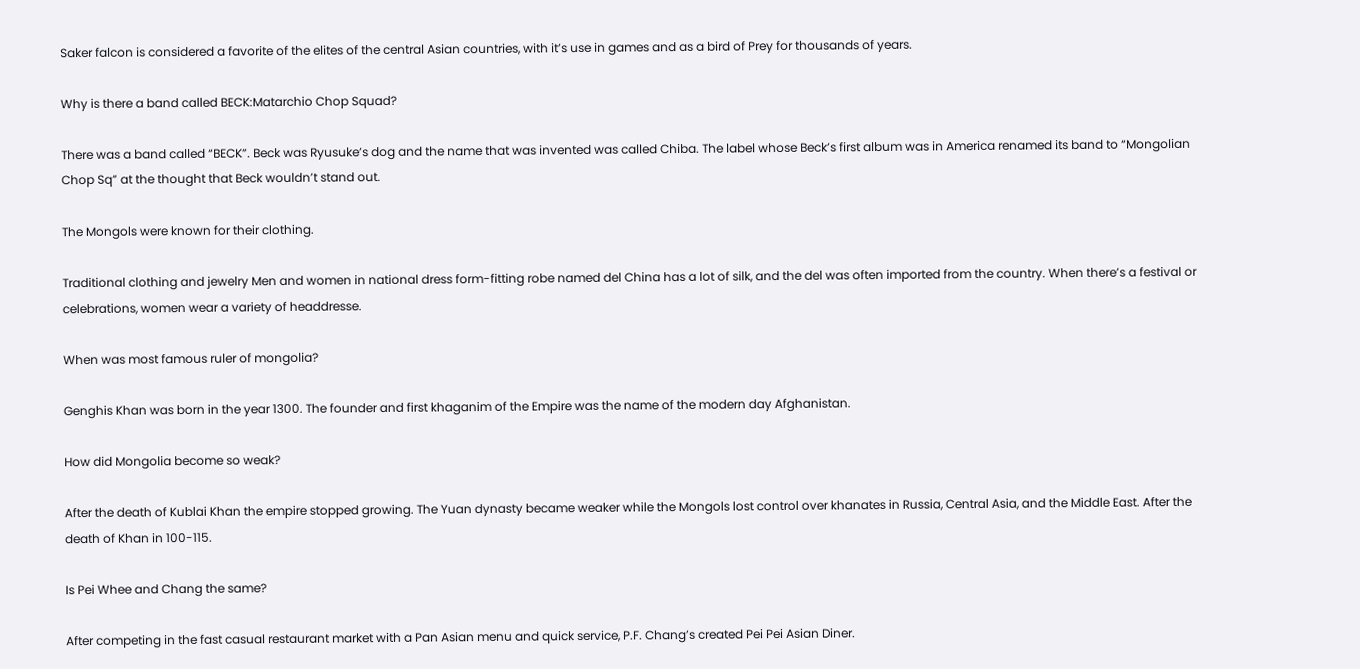Saker falcon is considered a favorite of the elites of the central Asian countries, with it’s use in games and as a bird of Prey for thousands of years.

Why is there a band called BECK:Matarchio Chop Squad?

There was a band called “BECK”. Beck was Ryusuke’s dog and the name that was invented was called Chiba. The label whose Beck’s first album was in America renamed its band to “Mongolian Chop Sq” at the thought that Beck wouldn’t stand out.

The Mongols were known for their clothing.

Traditional clothing and jewelry Men and women in national dress form-fitting robe named del China has a lot of silk, and the del was often imported from the country. When there’s a festival or celebrations, women wear a variety of headdresse.

When was most famous ruler of mongolia?

Genghis Khan was born in the year 1300. The founder and first khaganim of the Empire was the name of the modern day Afghanistan.

How did Mongolia become so weak?

After the death of Kublai Khan the empire stopped growing. The Yuan dynasty became weaker while the Mongols lost control over khanates in Russia, Central Asia, and the Middle East. After the death of Khan in 100-115.

Is Pei Whee and Chang the same?

After competing in the fast casual restaurant market with a Pan Asian menu and quick service, P.F. Chang’s created Pei Pei Asian Diner.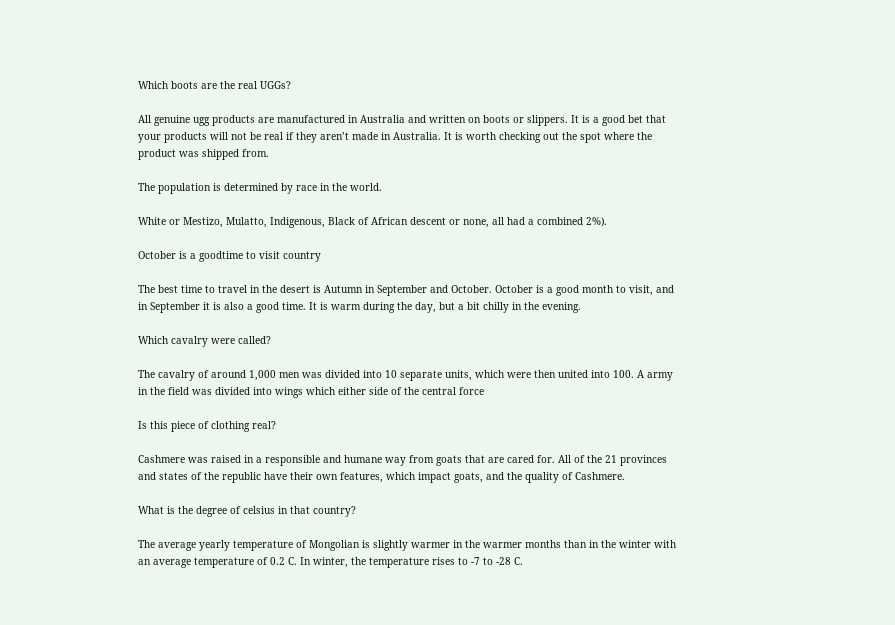Which boots are the real UGGs?

All genuine ugg products are manufactured in Australia and written on boots or slippers. It is a good bet that your products will not be real if they aren’t made in Australia. It is worth checking out the spot where the product was shipped from.

The population is determined by race in the world.

White or Mestizo, Mulatto, Indigenous, Black of African descent or none, all had a combined 2%).

October is a goodtime to visit country

The best time to travel in the desert is Autumn in September and October. October is a good month to visit, and in September it is also a good time. It is warm during the day, but a bit chilly in the evening.

Which cavalry were called?

The cavalry of around 1,000 men was divided into 10 separate units, which were then united into 100. A army in the field was divided into wings which either side of the central force

Is this piece of clothing real?

Cashmere was raised in a responsible and humane way from goats that are cared for. All of the 21 provinces and states of the republic have their own features, which impact goats, and the quality of Cashmere.

What is the degree of celsius in that country?

The average yearly temperature of Mongolian is slightly warmer in the warmer months than in the winter with an average temperature of 0.2 C. In winter, the temperature rises to -7 to -28 C.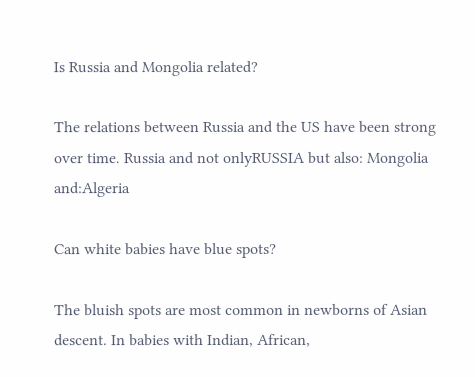Is Russia and Mongolia related?

The relations between Russia and the US have been strong over time. Russia and not onlyRUSSIA but also: Mongolia and:Algeria

Can white babies have blue spots?

The bluish spots are most common in newborns of Asian descent. In babies with Indian, African,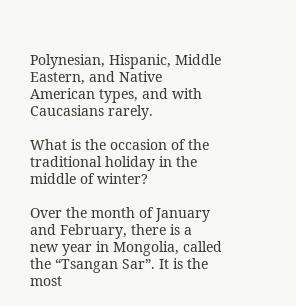Polynesian, Hispanic, Middle Eastern, and Native American types, and with Caucasians rarely.

What is the occasion of the traditional holiday in the middle of winter?

Over the month of January and February, there is a new year in Mongolia, called the “Tsangan Sar”. It is the most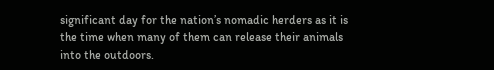significant day for the nation’s nomadic herders as it is the time when many of them can release their animals into the outdoors.